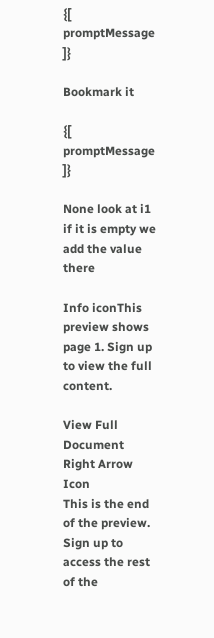{[ promptMessage ]}

Bookmark it

{[ promptMessage ]}

None look at i1 if it is empty we add the value there

Info iconThis preview shows page 1. Sign up to view the full content.

View Full Document Right Arrow Icon
This is the end of the preview. Sign up to access the rest of the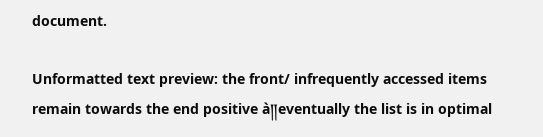document.

Unformatted text preview: the front/ infrequently accessed items remain towards the end positive à༎eventually the list is in optimal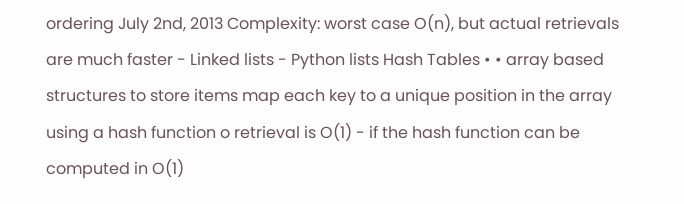ordering July 2nd, 2013 Complexity: worst case O(n), but actual retrievals are much faster - Linked lists - Python lists Hash Tables • • array based structures to store items map each key to a unique position in the array using a hash function o retrieval is O(1) - if the hash function can be computed in O(1)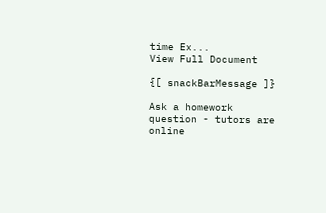time Ex...
View Full Document

{[ snackBarMessage ]}

Ask a homework question - tutors are online